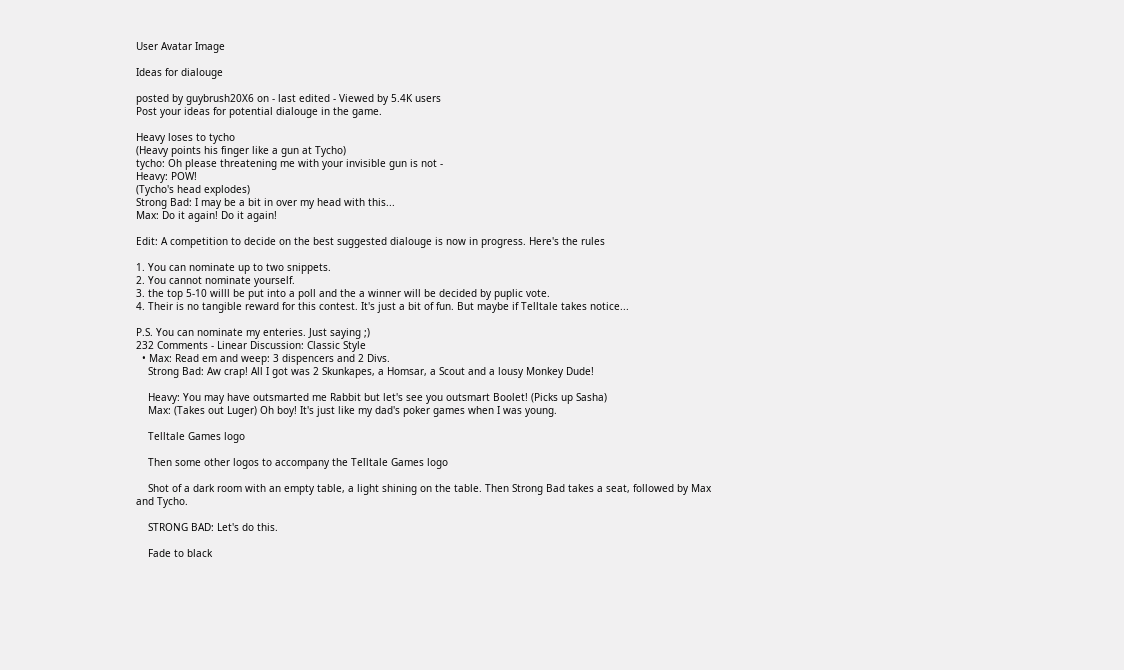User Avatar Image

Ideas for dialouge

posted by guybrush20X6 on - last edited - Viewed by 5.4K users
Post your ideas for potential dialouge in the game.

Heavy loses to tycho
(Heavy points his finger like a gun at Tycho)
tycho: Oh please threatening me with your invisible gun is not -
Heavy: POW!
(Tycho's head explodes)
Strong Bad: I may be a bit in over my head with this...
Max: Do it again! Do it again!

Edit: A competition to decide on the best suggested dialouge is now in progress. Here's the rules

1. You can nominate up to two snippets.
2. You cannot nominate yourself.
3. the top 5-10 willl be put into a poll and the a winner will be decided by puplic vote.
4. Their is no tangible reward for this contest. It's just a bit of fun. But maybe if Telltale takes notice...

P.S. You can nominate my enteries. Just saying ;)
232 Comments - Linear Discussion: Classic Style
  • Max: Read em and weep: 3 dispencers and 2 Divs.
    Strong Bad: Aw crap! All I got was 2 Skunkapes, a Homsar, a Scout and a lousy Monkey Dude!

    Heavy: You may have outsmarted me Rabbit but let's see you outsmart Boolet! (Picks up Sasha)
    Max: (Takes out Luger) Oh boy! It's just like my dad's poker games when I was young.

    Telltale Games logo

    Then some other logos to accompany the Telltale Games logo

    Shot of a dark room with an empty table, a light shining on the table. Then Strong Bad takes a seat, followed by Max and Tycho.

    STRONG BAD: Let's do this.

    Fade to black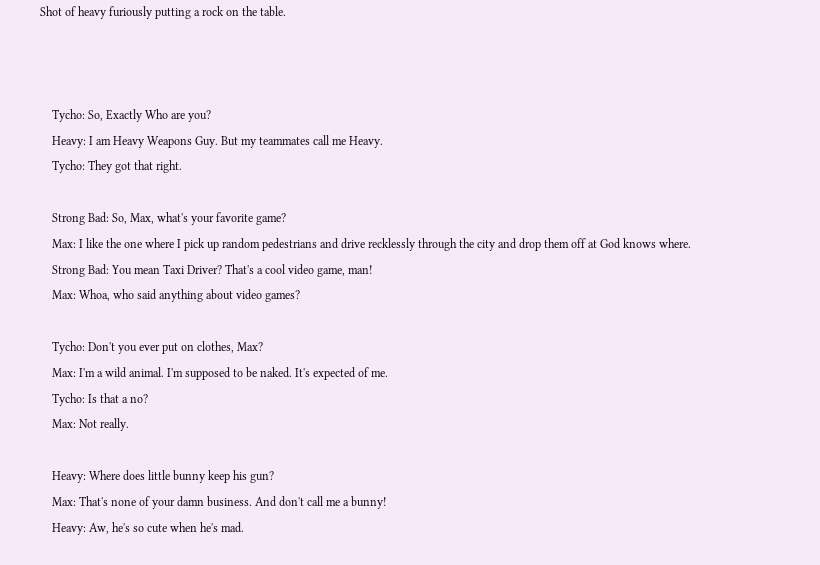Shot of heavy furiously putting a rock on the table.



    Tycho: So, Exactly Who are you?
    Heavy: I am Heavy Weapons Guy. But my teammates call me Heavy.
    Tycho: They got that right.

    Strong Bad: So, Max, what's your favorite game?
    Max: I like the one where I pick up random pedestrians and drive recklessly through the city and drop them off at God knows where.
    Strong Bad: You mean Taxi Driver? That's a cool video game, man!
    Max: Whoa, who said anything about video games?

    Tycho: Don't you ever put on clothes, Max?
    Max: I'm a wild animal. I'm supposed to be naked. It's expected of me.
    Tycho: Is that a no?
    Max: Not really.

    Heavy: Where does little bunny keep his gun?
    Max: That's none of your damn business. And don't call me a bunny!
    Heavy: Aw, he's so cute when he's mad.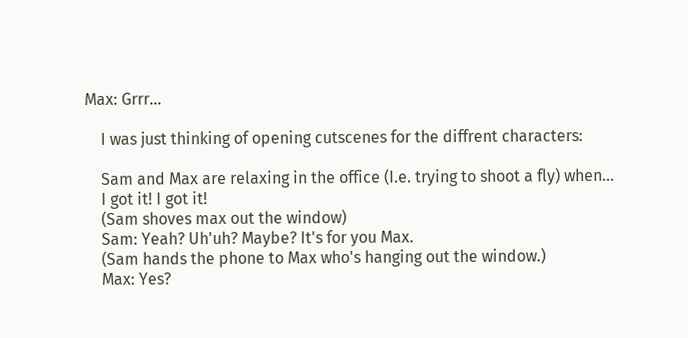Max: Grrr...

    I was just thinking of opening cutscenes for the diffrent characters:

    Sam and Max are relaxing in the office (I.e. trying to shoot a fly) when...
    I got it! I got it!
    (Sam shoves max out the window)
    Sam: Yeah? Uh'uh? Maybe? It's for you Max.
    (Sam hands the phone to Max who's hanging out the window.)
    Max: Yes?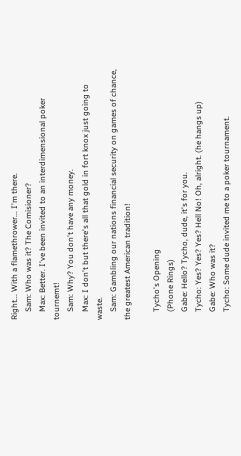Right... With a flamethrower... I'm there.
    Sam: Who was it? The Comisioner?
    Max: Better. I've been invited to an interdimensional poker tournemt!
    Sam: Why? You don't have any money.
    Max: I don't but there's all that gold in fort knox just going to waste.
    Sam: Gambling our nations financial security on games of chance, the greatest American tradition!

    Tycho's Opening
    (Phone Rings)
    Gabe: Hello? Tycho, dude, it's for you.
    Tycho: Yes? Yes? Yes? Hell No! Oh, alright. (he hangs up)
    Gabe: Who was it?
    Tycho: Some dude invited me to a poker tournament.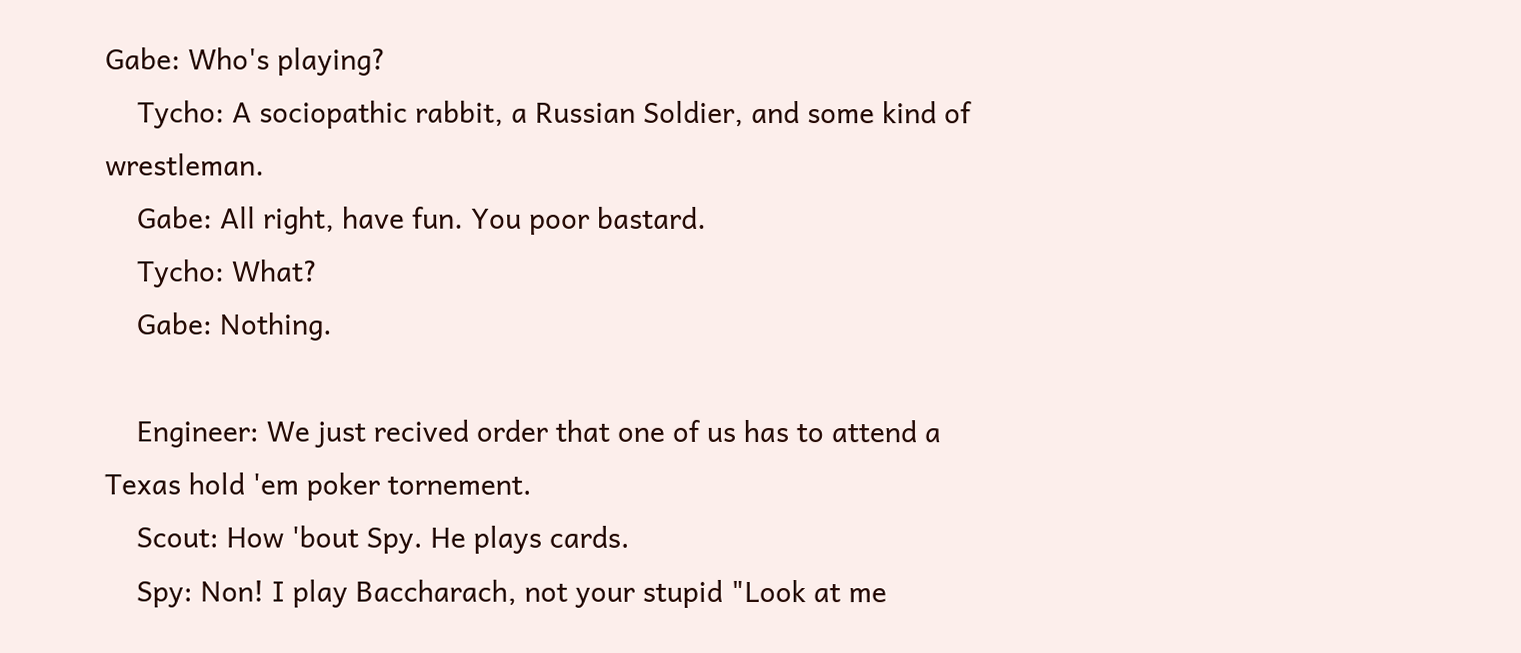Gabe: Who's playing?
    Tycho: A sociopathic rabbit, a Russian Soldier, and some kind of wrestleman.
    Gabe: All right, have fun. You poor bastard.
    Tycho: What?
    Gabe: Nothing.

    Engineer: We just recived order that one of us has to attend a Texas hold 'em poker tornement.
    Scout: How 'bout Spy. He plays cards.
    Spy: Non! I play Baccharach, not your stupid "Look at me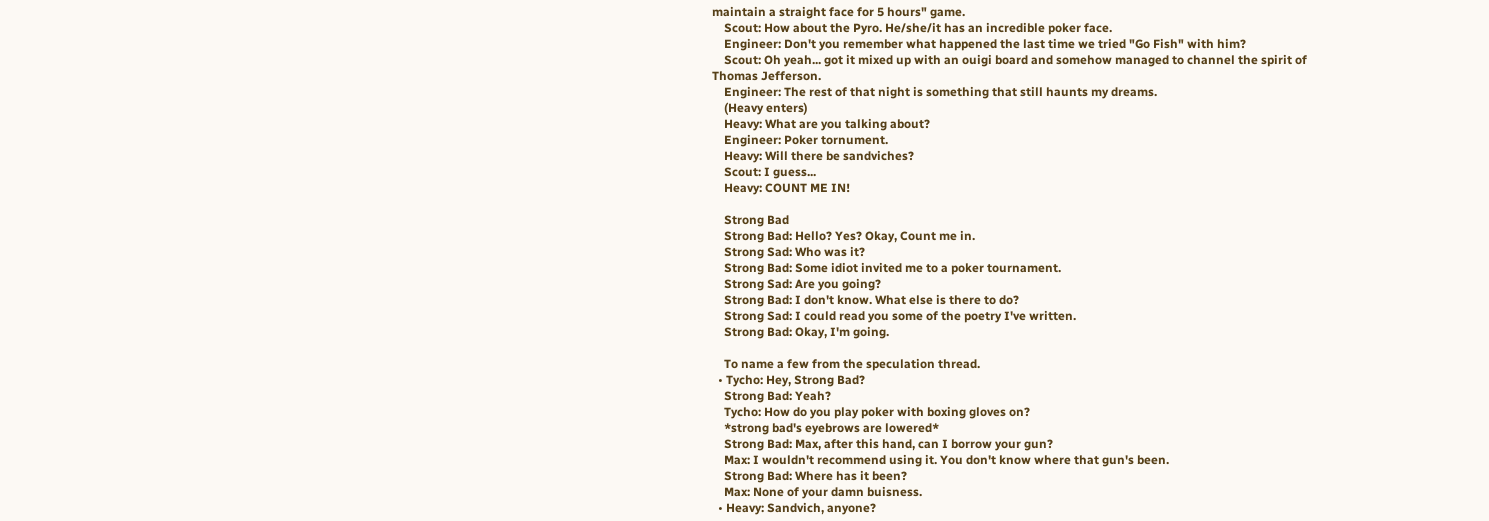maintain a straight face for 5 hours" game.
    Scout: How about the Pyro. He/she/it has an incredible poker face.
    Engineer: Don't you remember what happened the last time we tried "Go Fish" with him?
    Scout: Oh yeah... got it mixed up with an ouigi board and somehow managed to channel the spirit of Thomas Jefferson.
    Engineer: The rest of that night is something that still haunts my dreams.
    (Heavy enters)
    Heavy: What are you talking about?
    Engineer: Poker tornument.
    Heavy: Will there be sandviches?
    Scout: I guess...
    Heavy: COUNT ME IN!

    Strong Bad
    Strong Bad: Hello? Yes? Okay, Count me in.
    Strong Sad: Who was it?
    Strong Bad: Some idiot invited me to a poker tournament.
    Strong Sad: Are you going?
    Strong Bad: I don't know. What else is there to do?
    Strong Sad: I could read you some of the poetry I've written.
    Strong Bad: Okay, I'm going.

    To name a few from the speculation thread.
  • Tycho: Hey, Strong Bad?
    Strong Bad: Yeah?
    Tycho: How do you play poker with boxing gloves on?
    *strong bad's eyebrows are lowered*
    Strong Bad: Max, after this hand, can I borrow your gun?
    Max: I wouldn't recommend using it. You don't know where that gun's been.
    Strong Bad: Where has it been?
    Max: None of your damn buisness.
  • Heavy: Sandvich, anyone?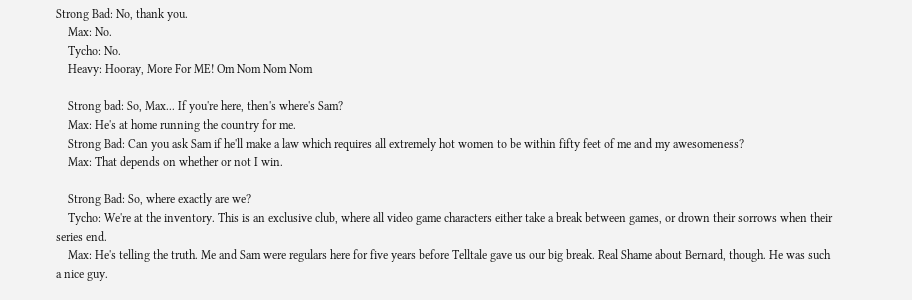Strong Bad: No, thank you.
    Max: No.
    Tycho: No.
    Heavy: Hooray, More For ME! Om Nom Nom Nom

    Strong bad: So, Max... If you're here, then's where's Sam?
    Max: He's at home running the country for me.
    Strong Bad: Can you ask Sam if he'll make a law which requires all extremely hot women to be within fifty feet of me and my awesomeness?
    Max: That depends on whether or not I win.

    Strong Bad: So, where exactly are we?
    Tycho: We're at the inventory. This is an exclusive club, where all video game characters either take a break between games, or drown their sorrows when their series end.
    Max: He's telling the truth. Me and Sam were regulars here for five years before Telltale gave us our big break. Real Shame about Bernard, though. He was such a nice guy.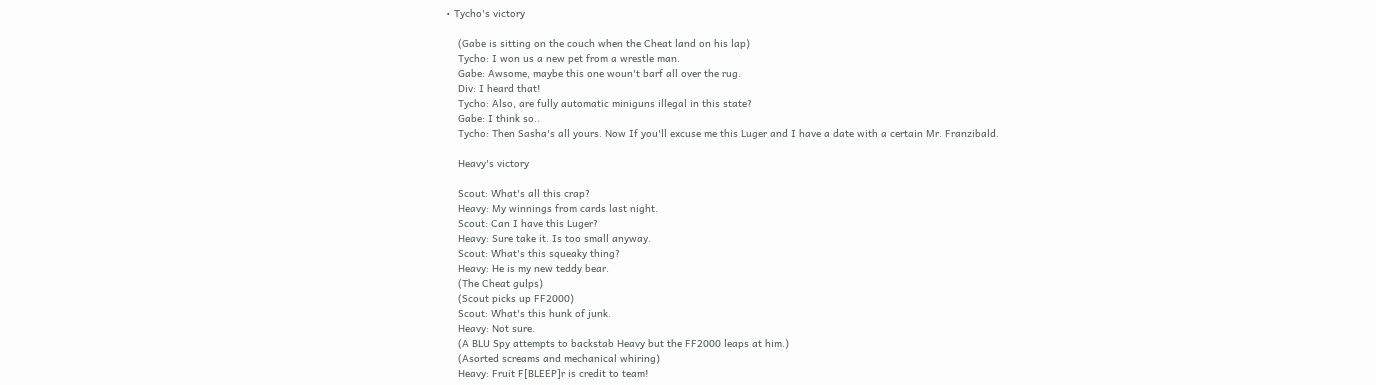• Tycho's victory

    (Gabe is sitting on the couch when the Cheat land on his lap)
    Tycho: I won us a new pet from a wrestle man.
    Gabe: Awsome, maybe this one woun't barf all over the rug.
    Div: I heard that!
    Tycho: Also, are fully automatic miniguns illegal in this state?
    Gabe: I think so..
    Tycho: Then Sasha's all yours. Now If you'll excuse me this Luger and I have a date with a certain Mr. Franzibald.

    Heavy's victory

    Scout: What's all this crap?
    Heavy: My winnings from cards last night.
    Scout: Can I have this Luger?
    Heavy: Sure take it. Is too small anyway.
    Scout: What's this squeaky thing?
    Heavy: He is my new teddy bear.
    (The Cheat gulps)
    (Scout picks up FF2000)
    Scout: What's this hunk of junk.
    Heavy: Not sure.
    (A BLU Spy attempts to backstab Heavy but the FF2000 leaps at him.)
    (Asorted screams and mechanical whiring)
    Heavy: Fruit F[BLEEP]r is credit to team!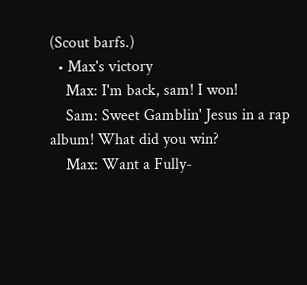(Scout barfs.)
  • Max's victory
    Max: I'm back, sam! I won!
    Sam: Sweet Gamblin' Jesus in a rap album! What did you win?
    Max: Want a Fully-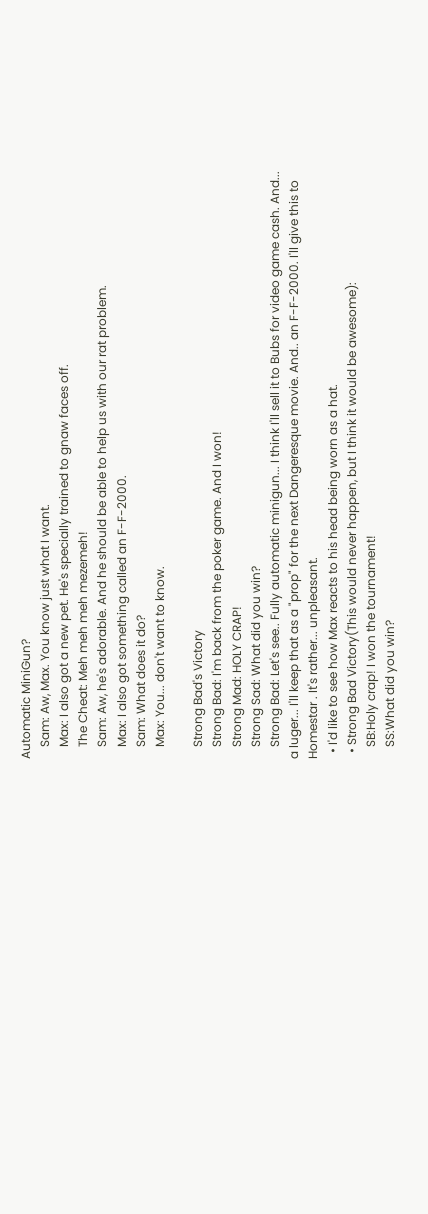Automatic MiniGun?
    Sam: Aw, Max. You know just what I want.
    Max: I also got a new pet. He's specially trained to gnaw faces off.
    The Cheat: Meh meh meh mezemeh!
    Sam: Aw, he's adorable. And he should be able to help us with our rat problem.
    Max: I also got something called an F-F-2000.
    Sam: What does it do?
    Max: You... don't want to know.

    Strong Bad's Victory
    Strong Bad: I'm back from the poker game. And I won!
    Strong Mad: HOLY CRAP!
    Strong Sad: What did you win?
    Strong Bad: Let's see.. Fully automatic minigun... I think I'll sell it to Bubs for video game cash. And... a luger... I'll keep that as a "prop" for the next Dangeresque movie. And.. an F-F-2000. I'll give this to Homestar . It's rather... unpleasant.
  • I'd like to see how Max reacts to his head being worn as a hat.
  • Strong Bad Victory(This would never happen, but I think it would be awesome):
    SB:Holy crap! I won the tournament!
    SS:What did you win?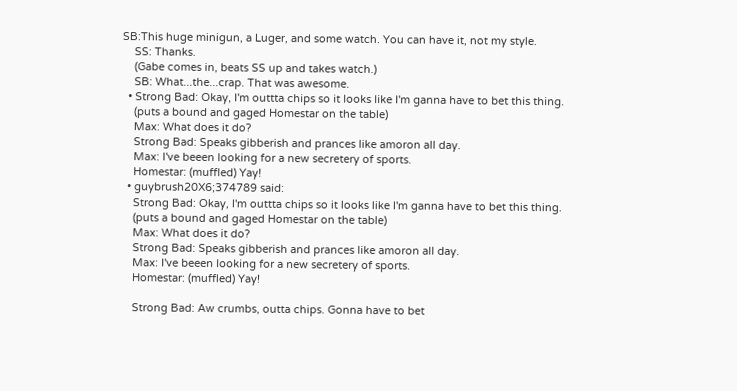SB:This huge minigun, a Luger, and some watch. You can have it, not my style.
    SS: Thanks.
    (Gabe comes in, beats SS up and takes watch.)
    SB: What...the...crap. That was awesome.
  • Strong Bad: Okay, I'm outtta chips so it looks like I'm ganna have to bet this thing.
    (puts a bound and gaged Homestar on the table)
    Max: What does it do?
    Strong Bad: Speaks gibberish and prances like amoron all day.
    Max: I've beeen looking for a new secretery of sports.
    Homestar: (muffled) Yay!
  • guybrush20X6;374789 said:
    Strong Bad: Okay, I'm outtta chips so it looks like I'm ganna have to bet this thing.
    (puts a bound and gaged Homestar on the table)
    Max: What does it do?
    Strong Bad: Speaks gibberish and prances like amoron all day.
    Max: I've beeen looking for a new secretery of sports.
    Homestar: (muffled) Yay!

    Strong Bad: Aw crumbs, outta chips. Gonna have to bet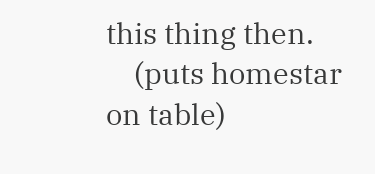this thing then.
    (puts homestar on table)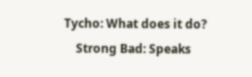Tycho: What does it do?
    Strong Bad: Speaks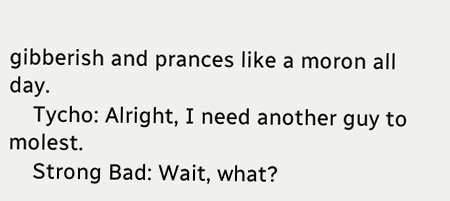gibberish and prances like a moron all day.
    Tycho: Alright, I need another guy to molest.
    Strong Bad: Wait, what?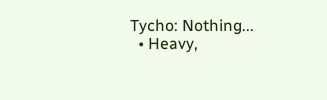Tycho: Nothing...
  • Heavy,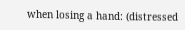when losing a hand: (distressed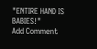"ENTIRE HAND IS BABIES!"
Add Comment